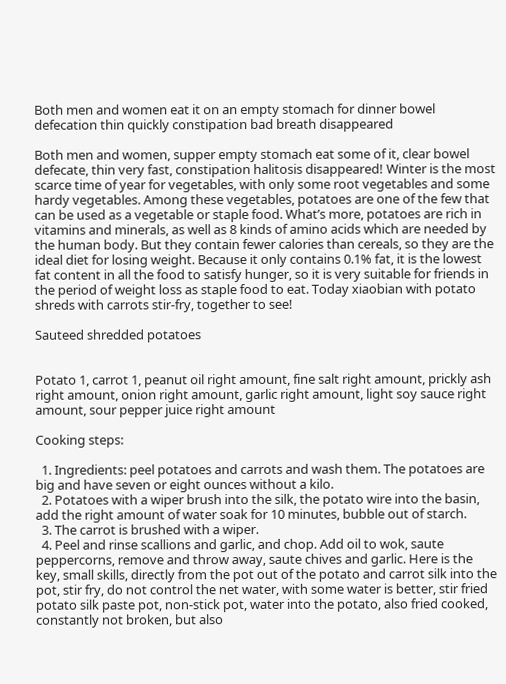Both men and women eat it on an empty stomach for dinner bowel defecation thin quickly constipation bad breath disappeared

Both men and women, supper empty stomach eat some of it, clear bowel defecate, thin very fast, constipation halitosis disappeared! Winter is the most scarce time of year for vegetables, with only some root vegetables and some hardy vegetables. Among these vegetables, potatoes are one of the few that can be used as a vegetable or staple food. What’s more, potatoes are rich in vitamins and minerals, as well as 8 kinds of amino acids which are needed by the human body. But they contain fewer calories than cereals, so they are the ideal diet for losing weight. Because it only contains 0.1% fat, it is the lowest fat content in all the food to satisfy hunger, so it is very suitable for friends in the period of weight loss as staple food to eat. Today xiaobian with potato shreds with carrots stir-fry, together to see!

Sauteed shredded potatoes


Potato 1, carrot 1, peanut oil right amount, fine salt right amount, prickly ash right amount, onion right amount, garlic right amount, light soy sauce right amount, sour pepper juice right amount

Cooking steps:

  1. Ingredients: peel potatoes and carrots and wash them. The potatoes are big and have seven or eight ounces without a kilo.
  2. Potatoes with a wiper brush into the silk, the potato wire into the basin, add the right amount of water soak for 10 minutes, bubble out of starch.
  3. The carrot is brushed with a wiper.
  4. Peel and rinse scallions and garlic, and chop. Add oil to wok, saute peppercorns, remove and throw away, saute chives and garlic. Here is the key, small skills, directly from the pot out of the potato and carrot silk into the pot, stir fry, do not control the net water, with some water is better, stir fried potato silk paste pot, non-stick pot, water into the potato, also fried cooked, constantly not broken, but also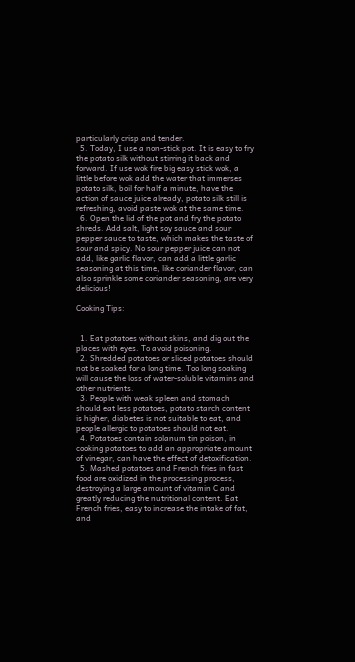particularly crisp and tender.
  5. Today, I use a non-stick pot. It is easy to fry the potato silk without stirring it back and forward. If use wok fire big easy stick wok, a little before wok add the water that immerses potato silk, boil for half a minute, have the action of sauce juice already, potato silk still is refreshing, avoid paste wok at the same time.
  6. Open the lid of the pot and fry the potato shreds. Add salt, light soy sauce and sour pepper sauce to taste, which makes the taste of sour and spicy. No sour pepper juice can not add, like garlic flavor, can add a little garlic seasoning at this time, like coriander flavor, can also sprinkle some coriander seasoning, are very delicious!

Cooking Tips:


  1. Eat potatoes without skins, and dig out the places with eyes. To avoid poisoning.
  2. Shredded potatoes or sliced potatoes should not be soaked for a long time. Too long soaking will cause the loss of water-soluble vitamins and other nutrients.
  3. People with weak spleen and stomach should eat less potatoes, potato starch content is higher, diabetes is not suitable to eat, and people allergic to potatoes should not eat.
  4. Potatoes contain solanum tin poison, in cooking potatoes to add an appropriate amount of vinegar, can have the effect of detoxification.
  5. Mashed potatoes and French fries in fast food are oxidized in the processing process, destroying a large amount of vitamin C and greatly reducing the nutritional content. Eat French fries, easy to increase the intake of fat, and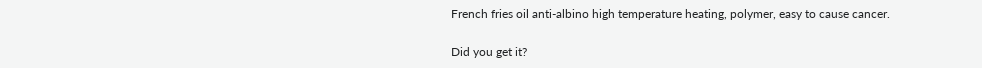French fries oil anti-albino high temperature heating, polymer, easy to cause cancer.

Did you get it?